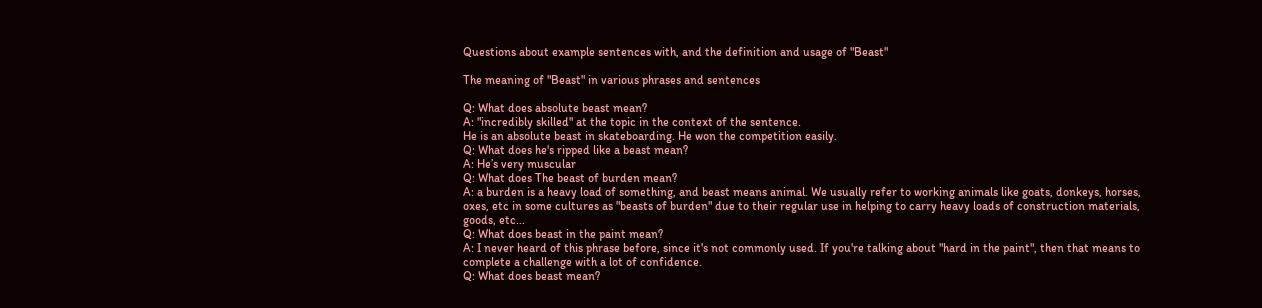Questions about example sentences with, and the definition and usage of "Beast"

The meaning of "Beast" in various phrases and sentences

Q: What does absolute beast mean?
A: "incredibly skilled" at the topic in the context of the sentence.
He is an absolute beast in skateboarding. He won the competition easily.
Q: What does he's ripped like a beast mean?
A: He’s very muscular
Q: What does The beast of burden mean?
A: a burden is a heavy load of something, and beast means animal. We usually refer to working animals like goats, donkeys, horses, oxes, etc in some cultures as "beasts of burden" due to their regular use in helping to carry heavy loads of construction materials, goods, etc...
Q: What does beast in the paint mean?
A: I never heard of this phrase before, since it's not commonly used. If you're talking about "hard in the paint", then that means to complete a challenge with a lot of confidence.
Q: What does beast mean?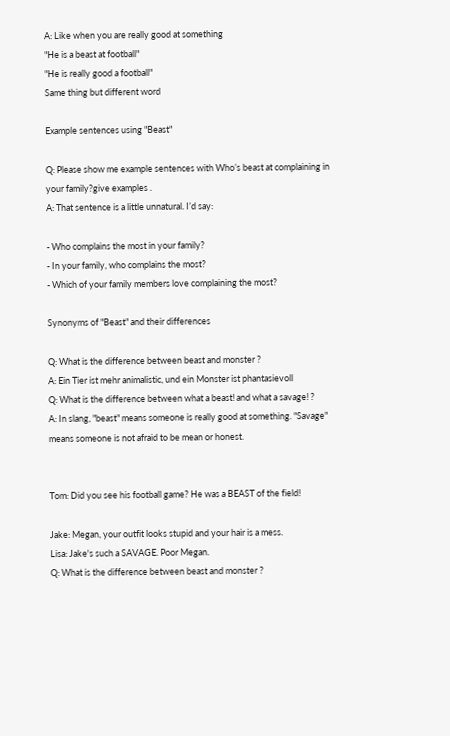A: Like when you are really good at something
"He is a beast at football"
"He is really good a football"
Same thing but different word

Example sentences using "Beast"

Q: Please show me example sentences with Who’s beast at complaining in your family?give examples .
A: That sentence is a little unnatural. I’d say:

- Who complains the most in your family?
- In your family, who complains the most?
- Which of your family members love complaining the most?

Synonyms of "Beast" and their differences

Q: What is the difference between beast and monster ?
A: Ein Tier ist mehr animalistic, und ein Monster ist phantasievoll
Q: What is the difference between what a beast! and what a savage! ?
A: In slang, "beast" means someone is really good at something. "Savage" means someone is not afraid to be mean or honest.


Tom: Did you see his football game? He was a BEAST of the field!

Jake: Megan, your outfit looks stupid and your hair is a mess.
Lisa: Jake's such a SAVAGE. Poor Megan.
Q: What is the difference between beast and monster ?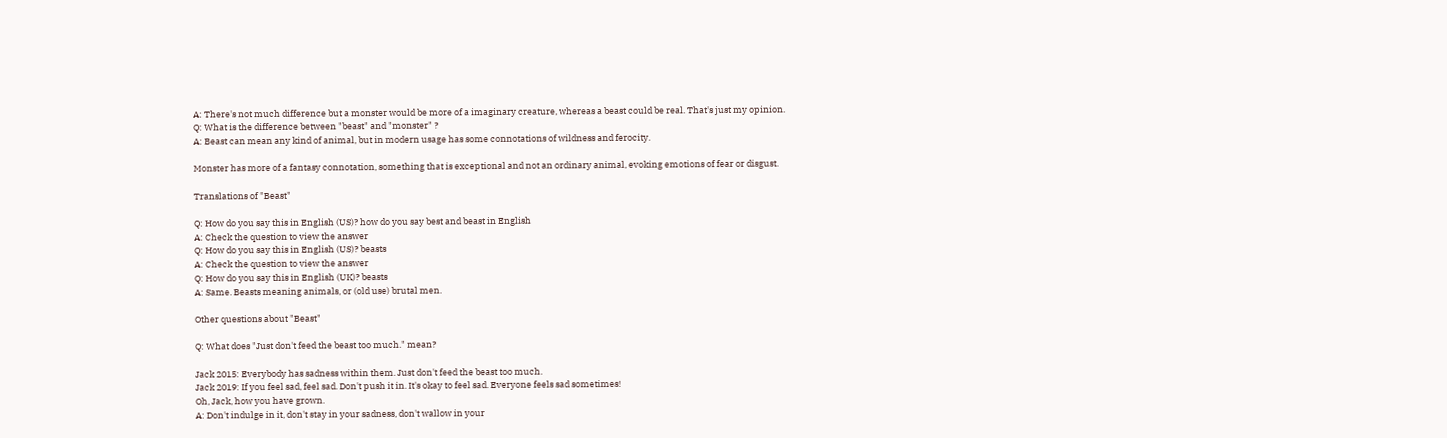A: There's not much difference but a monster would be more of a imaginary creature, whereas a beast could be real. That's just my opinion.
Q: What is the difference between "beast" and "monster" ?
A: Beast can mean any kind of animal, but in modern usage has some connotations of wildness and ferocity.

Monster has more of a fantasy connotation, something that is exceptional and not an ordinary animal, evoking emotions of fear or disgust.

Translations of "Beast"

Q: How do you say this in English (US)? how do you say best and beast in English
A: Check the question to view the answer
Q: How do you say this in English (US)? beasts
A: Check the question to view the answer
Q: How do you say this in English (UK)? beasts
A: Same. Beasts meaning animals, or (old use) brutal men.

Other questions about "Beast"

Q: What does "Just don't feed the beast too much." mean?

Jack 2015: Everybody has sadness within them. Just don't feed the beast too much.
Jack 2019: If you feel sad, feel sad. Don't push it in. It's okay to feel sad. Everyone feels sad sometimes!
Oh, Jack, how you have grown.
A: Don't indulge in it, don't stay in your sadness, don't wallow in your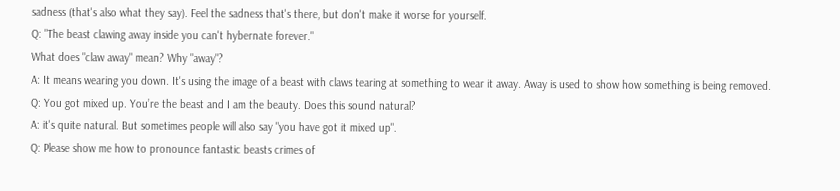sadness (that's also what they say). Feel the sadness that's there, but don't make it worse for yourself.
Q: "The beast clawing away inside you can't hybernate forever."
What does "claw away" mean? Why "away"?
A: It means wearing you down. It's using the image of a beast with claws tearing at something to wear it away. Away is used to show how something is being removed.
Q: You got mixed up. You’re the beast and I am the beauty. Does this sound natural?
A: it's quite natural. But sometimes people will also say "you have got it mixed up".
Q: Please show me how to pronounce fantastic beasts crimes of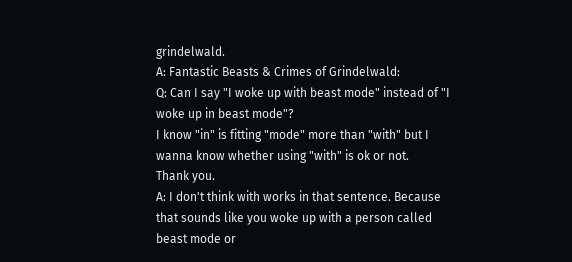grindelwald.
A: Fantastic Beasts & Crimes of Grindelwald:
Q: Can I say "I woke up with beast mode" instead of "I woke up in beast mode"?
I know "in" is fitting "mode" more than "with" but I wanna know whether using "with" is ok or not.
Thank you.
A: I don't think with works in that sentence. Because that sounds like you woke up with a person called beast mode or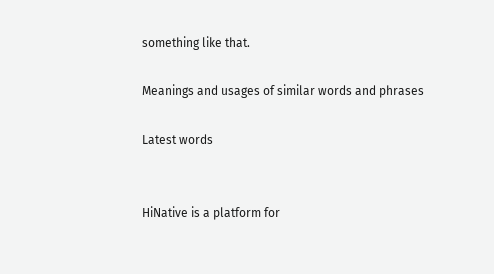something like that.

Meanings and usages of similar words and phrases

Latest words


HiNative is a platform for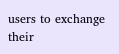users to exchange their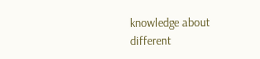knowledge about different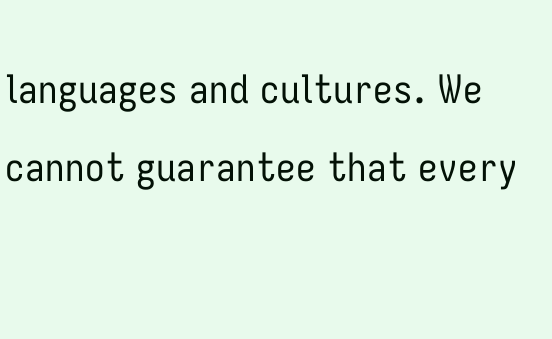languages and cultures. We cannot guarantee that every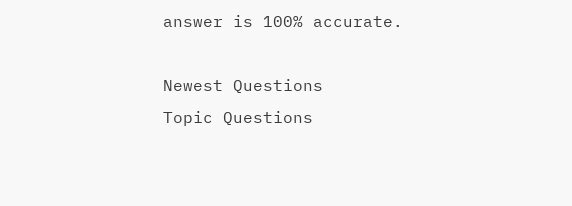answer is 100% accurate.

Newest Questions
Topic Questions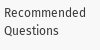Recommended Questions